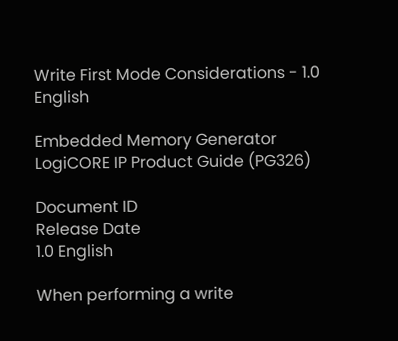Write First Mode Considerations - 1.0 English

Embedded Memory Generator LogiCORE IP Product Guide (PG326)

Document ID
Release Date
1.0 English

When performing a write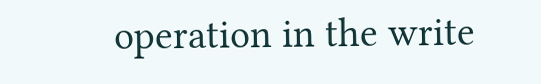operation in the write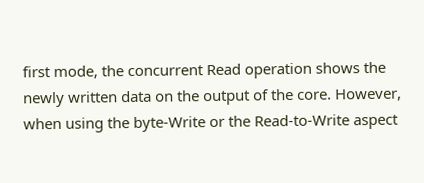first mode, the concurrent Read operation shows the newly written data on the output of the core. However, when using the byte-Write or the Read-to-Write aspect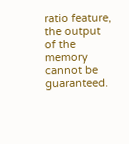ratio feature, the output of the memory cannot be guaranteed.